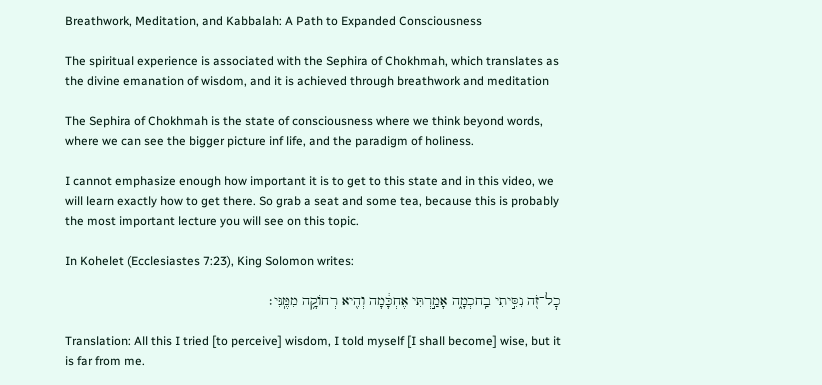Breathwork, Meditation, and Kabbalah: A Path to Expanded Consciousness

The spiritual experience is associated with the Sephira of Chokhmah, which translates as the divine emanation of wisdom, and it is achieved through breathwork and meditation

The Sephira of Chokhmah is the state of consciousness where we think beyond words, where we can see the bigger picture inf life, and the paradigm of holiness.

I cannot emphasize enough how important it is to get to this state and in this video, we will learn exactly how to get there. So grab a seat and some tea, because this is probably the most important lecture you will see on this topic.

In Kohelet (Ecclesiastes 7:23), King Solomon writes:

כׇל־זֹ֖ה נִסִּ֣יתִי בַֽחכְמָ֑ה אָמַ֣רְתִּי אֶחְכָּ֔מָה וְהִ֖יא רְחוֹקָ֥ה מִמֶּֽנִּי׃

Translation: All this I tried [to perceive] wisdom, I told myself [I shall become] wise, but it is far from me.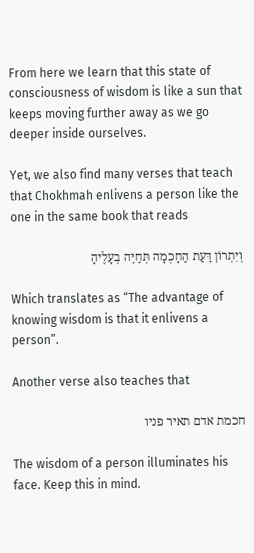From here we learn that this state of consciousness of wisdom is like a sun that keeps moving further away as we go deeper inside ourselves.

Yet, we also find many verses that teach that Chokhmah enlivens a person like the one in the same book that reads

וְיִתְרוֹן דַּעַת הַחָכְמָה תְּחַיֶּה בְעָלֶיהָ

Which translates as “The advantage of knowing wisdom is that it enlivens a person”.

Another verse also teaches that

חכמת אדם תאיר פניו

The wisdom of a person illuminates his face. Keep this in mind.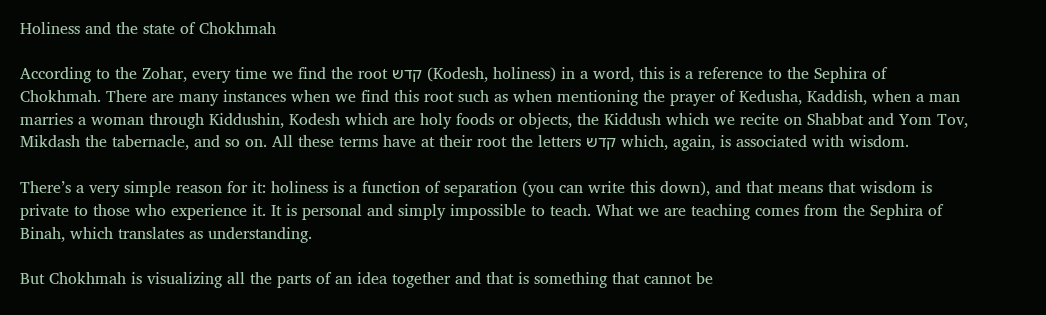Holiness and the state of Chokhmah

According to the Zohar, every time we find the root קדש (Kodesh, holiness) in a word, this is a reference to the Sephira of Chokhmah. There are many instances when we find this root such as when mentioning the prayer of Kedusha, Kaddish, when a man marries a woman through Kiddushin, Kodesh which are holy foods or objects, the Kiddush which we recite on Shabbat and Yom Tov, Mikdash the tabernacle, and so on. All these terms have at their root the letters קדש which, again, is associated with wisdom.

There’s a very simple reason for it: holiness is a function of separation (you can write this down), and that means that wisdom is private to those who experience it. It is personal and simply impossible to teach. What we are teaching comes from the Sephira of Binah, which translates as understanding.

But Chokhmah is visualizing all the parts of an idea together and that is something that cannot be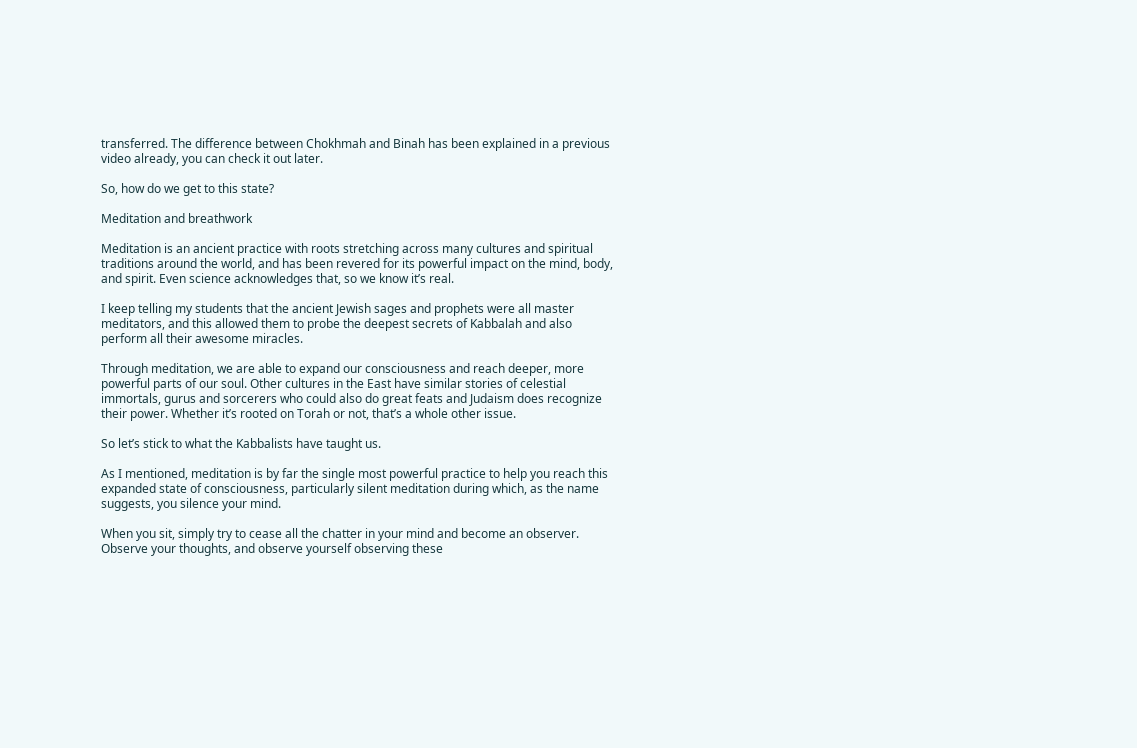transferred. The difference between Chokhmah and Binah has been explained in a previous video already, you can check it out later.

So, how do we get to this state?

Meditation and breathwork

Meditation is an ancient practice with roots stretching across many cultures and spiritual traditions around the world, and has been revered for its powerful impact on the mind, body, and spirit. Even science acknowledges that, so we know it’s real.

I keep telling my students that the ancient Jewish sages and prophets were all master meditators, and this allowed them to probe the deepest secrets of Kabbalah and also perform all their awesome miracles.

Through meditation, we are able to expand our consciousness and reach deeper, more powerful parts of our soul. Other cultures in the East have similar stories of celestial immortals, gurus and sorcerers who could also do great feats and Judaism does recognize their power. Whether it’s rooted on Torah or not, that’s a whole other issue.

So let’s stick to what the Kabbalists have taught us.

As I mentioned, meditation is by far the single most powerful practice to help you reach this expanded state of consciousness, particularly silent meditation during which, as the name suggests, you silence your mind.

When you sit, simply try to cease all the chatter in your mind and become an observer. Observe your thoughts, and observe yourself observing these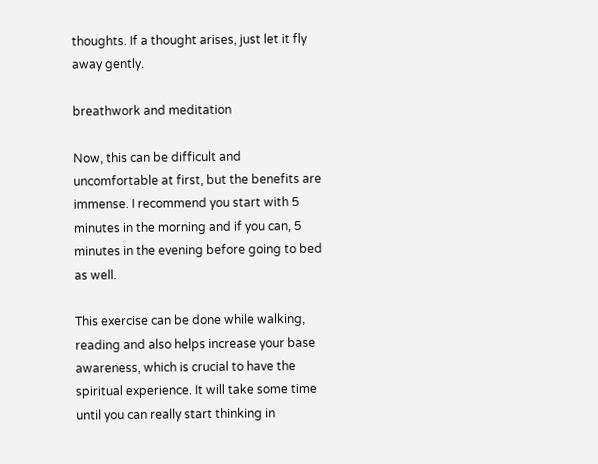thoughts. If a thought arises, just let it fly away gently.

breathwork and meditation

Now, this can be difficult and uncomfortable at first, but the benefits are immense. I recommend you start with 5 minutes in the morning and if you can, 5 minutes in the evening before going to bed as well.

This exercise can be done while walking, reading and also helps increase your base awareness, which is crucial to have the spiritual experience. It will take some time until you can really start thinking in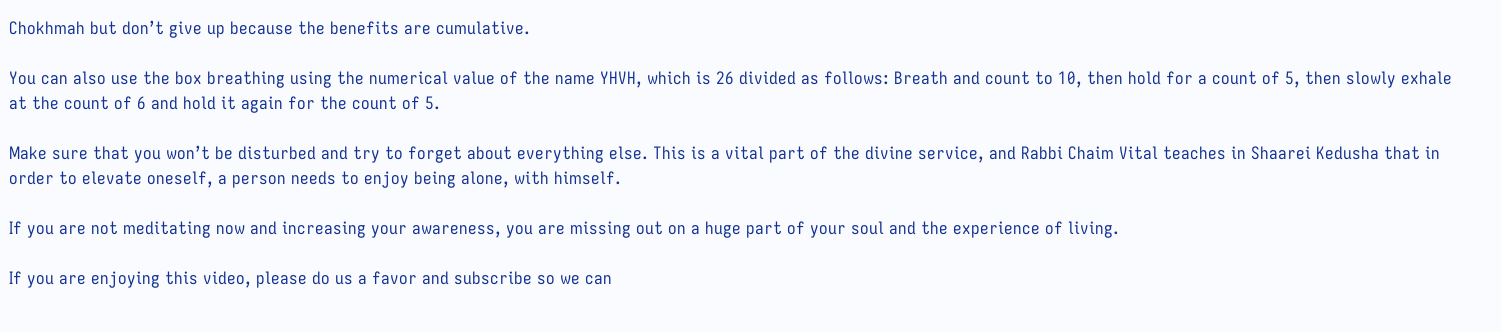Chokhmah but don’t give up because the benefits are cumulative.

You can also use the box breathing using the numerical value of the name YHVH, which is 26 divided as follows: Breath and count to 10, then hold for a count of 5, then slowly exhale at the count of 6 and hold it again for the count of 5.

Make sure that you won’t be disturbed and try to forget about everything else. This is a vital part of the divine service, and Rabbi Chaim Vital teaches in Shaarei Kedusha that in order to elevate oneself, a person needs to enjoy being alone, with himself.

If you are not meditating now and increasing your awareness, you are missing out on a huge part of your soul and the experience of living.

If you are enjoying this video, please do us a favor and subscribe so we can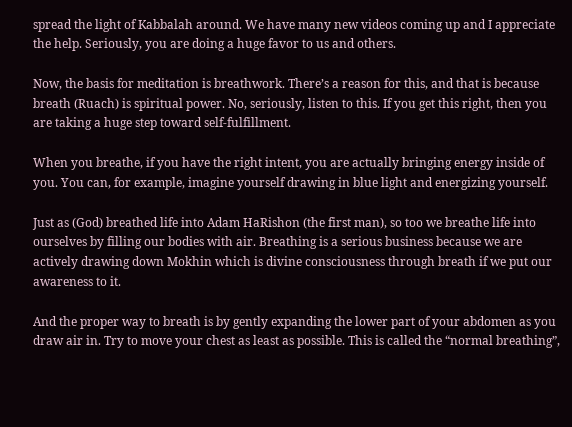spread the light of Kabbalah around. We have many new videos coming up and I appreciate the help. Seriously, you are doing a huge favor to us and others.

Now, the basis for meditation is breathwork. There’s a reason for this, and that is because breath (Ruach) is spiritual power. No, seriously, listen to this. If you get this right, then you are taking a huge step toward self-fulfillment.

When you breathe, if you have the right intent, you are actually bringing energy inside of you. You can, for example, imagine yourself drawing in blue light and energizing yourself.

Just as (God) breathed life into Adam HaRishon (the first man), so too we breathe life into ourselves by filling our bodies with air. Breathing is a serious business because we are actively drawing down Mokhin which is divine consciousness through breath if we put our awareness to it.

And the proper way to breath is by gently expanding the lower part of your abdomen as you draw air in. Try to move your chest as least as possible. This is called the “normal breathing”,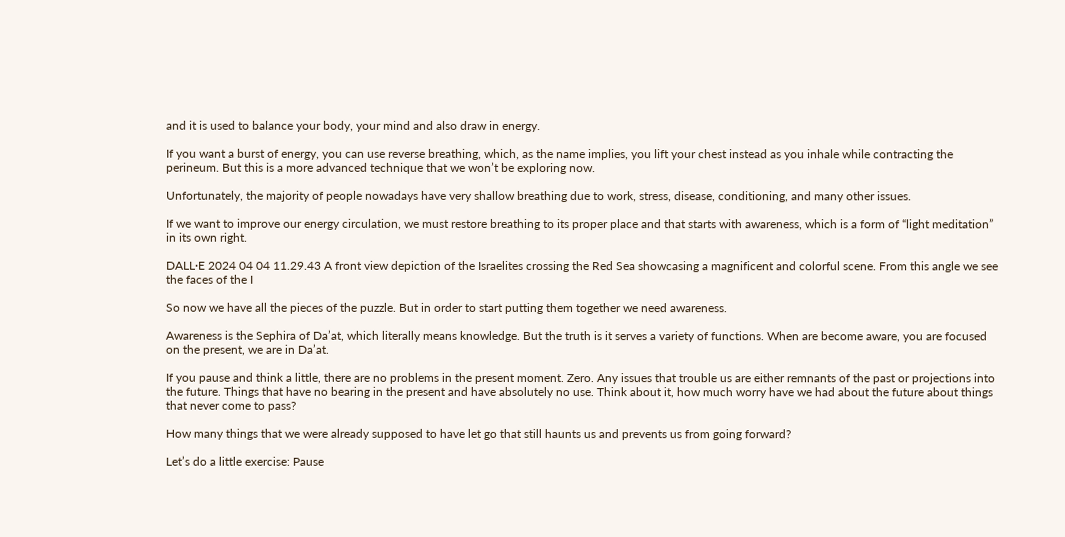and it is used to balance your body, your mind and also draw in energy.

If you want a burst of energy, you can use reverse breathing, which, as the name implies, you lift your chest instead as you inhale while contracting the perineum. But this is a more advanced technique that we won’t be exploring now.

Unfortunately, the majority of people nowadays have very shallow breathing due to work, stress, disease, conditioning, and many other issues.

If we want to improve our energy circulation, we must restore breathing to its proper place and that starts with awareness, which is a form of “light meditation” in its own right.

DALL·E 2024 04 04 11.29.43 A front view depiction of the Israelites crossing the Red Sea showcasing a magnificent and colorful scene. From this angle we see the faces of the I

So now we have all the pieces of the puzzle. But in order to start putting them together we need awareness.

Awareness is the Sephira of Da’at, which literally means knowledge. But the truth is it serves a variety of functions. When are become aware, you are focused on the present, we are in Da’at.

If you pause and think a little, there are no problems in the present moment. Zero. Any issues that trouble us are either remnants of the past or projections into the future. Things that have no bearing in the present and have absolutely no use. Think about it, how much worry have we had about the future about things that never come to pass?

How many things that we were already supposed to have let go that still haunts us and prevents us from going forward?

Let’s do a little exercise: Pause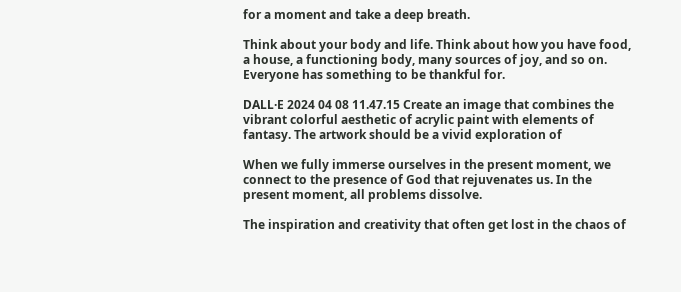for a moment and take a deep breath.

Think about your body and life. Think about how you have food, a house, a functioning body, many sources of joy, and so on. Everyone has something to be thankful for.

DALL·E 2024 04 08 11.47.15 Create an image that combines the vibrant colorful aesthetic of acrylic paint with elements of fantasy. The artwork should be a vivid exploration of

When we fully immerse ourselves in the present moment, we connect to the presence of God that rejuvenates us. In the present moment, all problems dissolve.

The inspiration and creativity that often get lost in the chaos of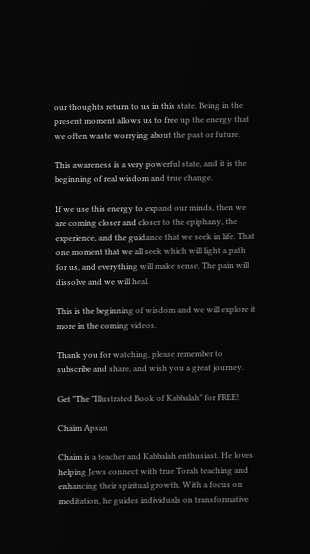our thoughts return to us in this state. Being in the present moment allows us to free up the energy that we often waste worrying about the past or future.

This awareness is a very powerful state, and it is the beginning of real wisdom and true change.

If we use this energy to expand our minds, then we are coming closer and closer to the epiphany, the experience, and the guidance that we seek in life. That one moment that we all seek which will light a path for us, and everything will make sense. The pain will dissolve and we will heal.

This is the beginning of wisdom and we will explore it more in the coming videos.

Thank you for watching, please remember to subscribe and share, and wish you a great journey.

Get "The "Illustrated Book of Kabbalah" for FREE!

Chaim Apsan

Chaim is a teacher and Kabbalah enthusiast. He loves helping Jews connect with true Torah teaching and enhancing their spiritual growth. With a focus on meditation, he guides individuals on transformative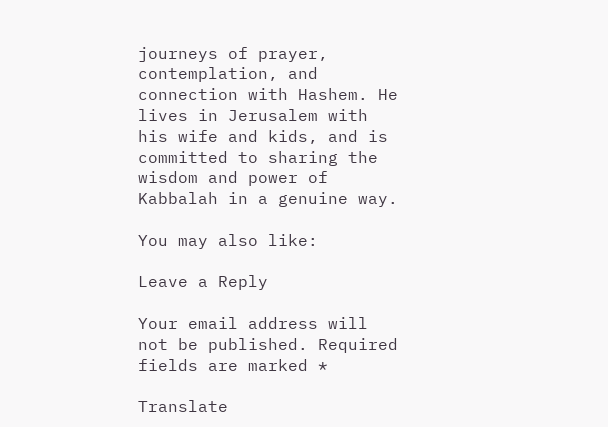journeys of prayer, contemplation, and connection with Hashem. He lives in Jerusalem with his wife and kids, and is committed to sharing the wisdom and power of Kabbalah in a genuine way.

You may also like:

Leave a Reply

Your email address will not be published. Required fields are marked *

Translate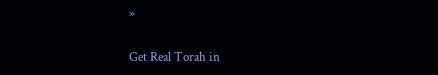»

Get Real Torah in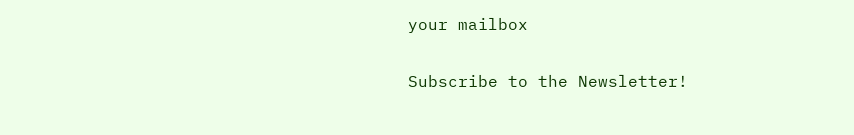your mailbox

Subscribe to the Newsletter!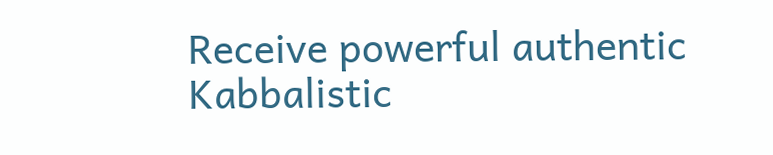Receive powerful authentic Kabbalistic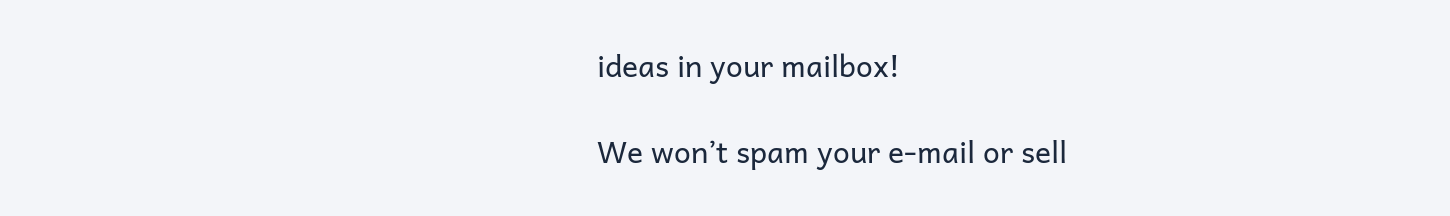ideas in your mailbox!

We won’t spam your e-mail or sell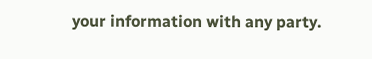your information with any party.